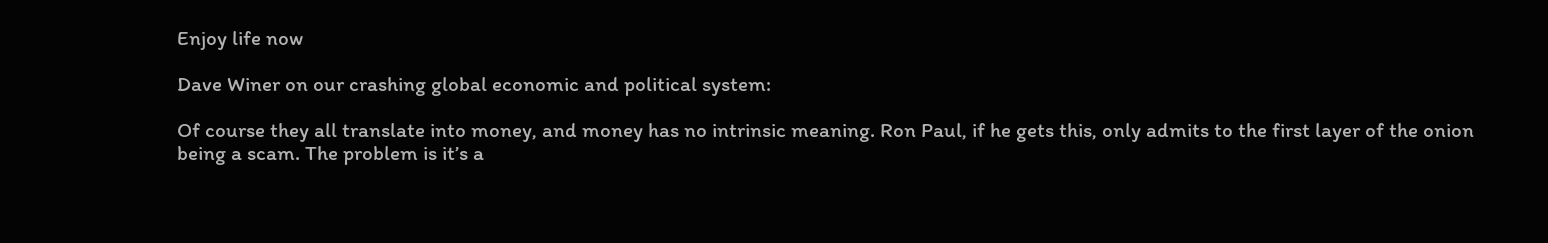Enjoy life now

Dave Winer on our crashing global economic and political system:

Of course they all translate into money, and money has no intrinsic meaning. Ron Paul, if he gets this, only admits to the first layer of the onion being a scam. The problem is it’s a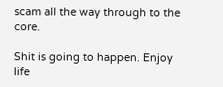scam all the way through to the core.

Shit is going to happen. Enjoy life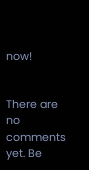now!


There are no comments yet. Be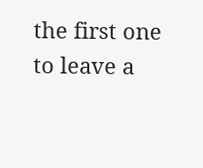the first one to leave a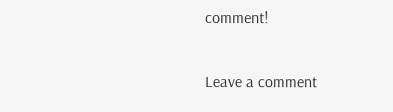comment!

Leave a comment